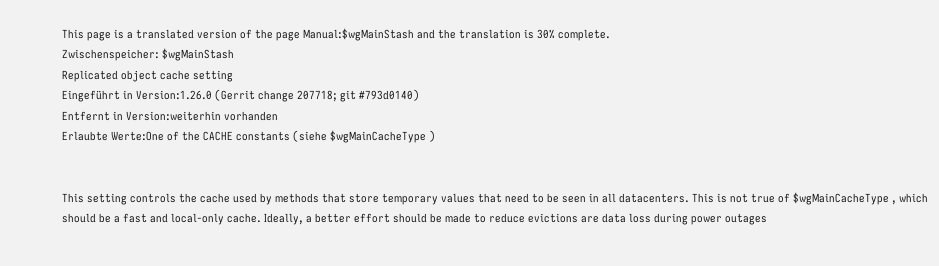This page is a translated version of the page Manual:$wgMainStash and the translation is 30% complete.
Zwischenspeicher: $wgMainStash
Replicated object cache setting
Eingeführt in Version:1.26.0 (Gerrit change 207718; git #793d0140)
Entfernt in Version:weiterhin vorhanden
Erlaubte Werte:One of the CACHE constants (siehe $wgMainCacheType )


This setting controls the cache used by methods that store temporary values that need to be seen in all datacenters. This is not true of $wgMainCacheType , which should be a fast and local-only cache. Ideally, a better effort should be made to reduce evictions are data loss during power outages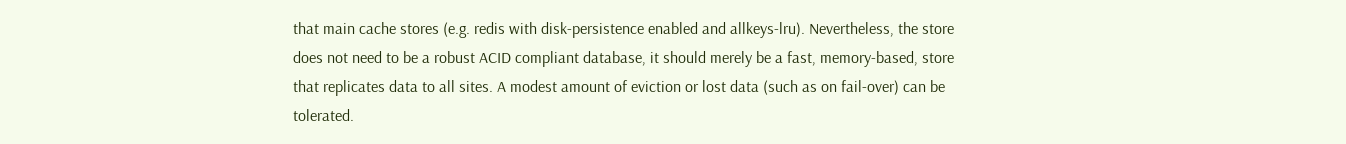that main cache stores (e.g. redis with disk-persistence enabled and allkeys-lru). Nevertheless, the store does not need to be a robust ACID compliant database, it should merely be a fast, memory-based, store that replicates data to all sites. A modest amount of eviction or lost data (such as on fail-over) can be tolerated.